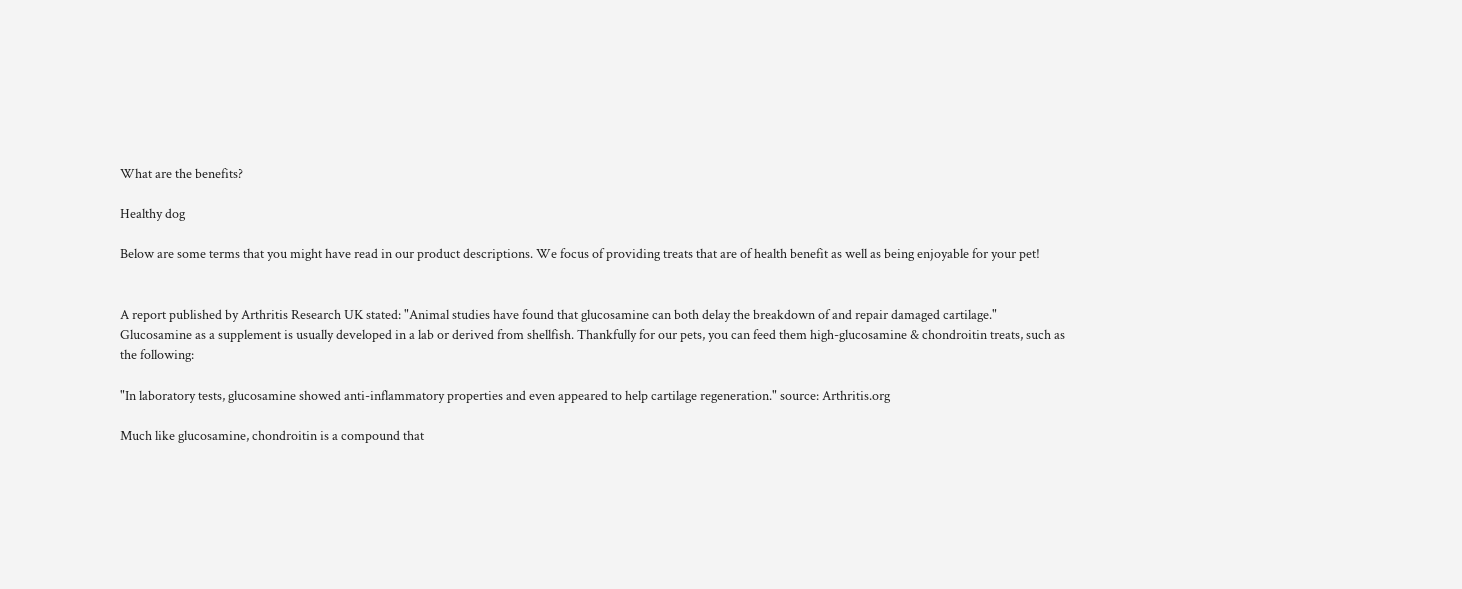What are the benefits?

Healthy dog

Below are some terms that you might have read in our product descriptions. We focus of providing treats that are of health benefit as well as being enjoyable for your pet!


A report published by Arthritis Research UK stated: "Animal studies have found that glucosamine can both delay the breakdown of and repair damaged cartilage." Glucosamine as a supplement is usually developed in a lab or derived from shellfish. Thankfully for our pets, you can feed them high-glucosamine & chondroitin treats, such as the following:

"In laboratory tests, glucosamine showed anti-inflammatory properties and even appeared to help cartilage regeneration." source: Arthritis.org

Much like glucosamine, chondroitin is a compound that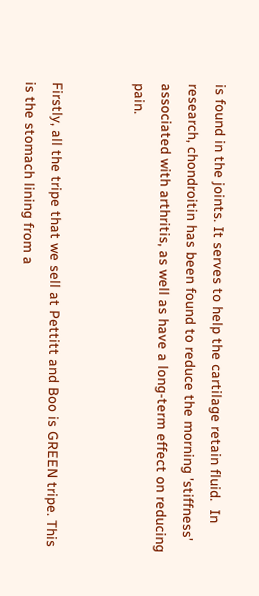is found in the joints. It serves to help the cartilage retain fluid.  In research, chondroitin has been found to reduce the morning 'stiffness' associated with arthritis, as well as have a long-term effect on reducing pain.


Firstly, all the tripe that we sell at Pettitt and Boo is GREEN tripe. This is the stomach lining from a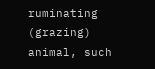ruminating (grazing) animal, such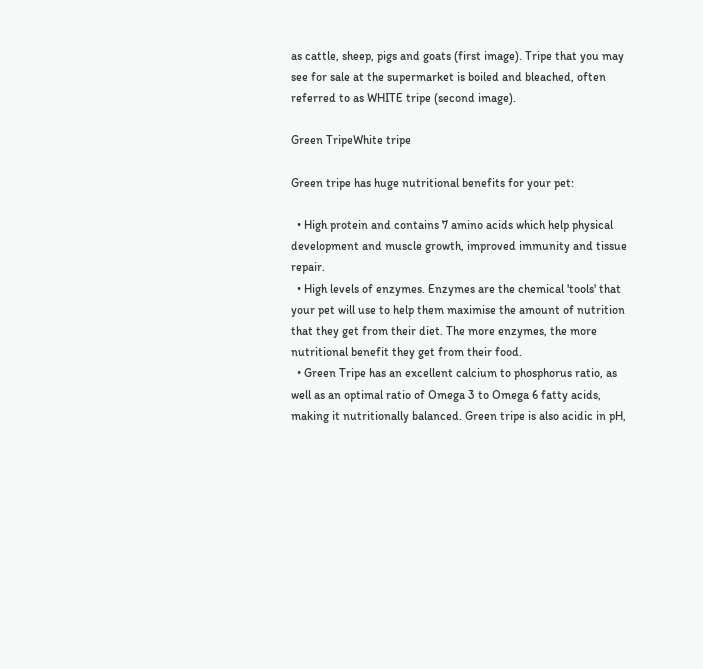as cattle, sheep, pigs and goats (first image). Tripe that you may see for sale at the supermarket is boiled and bleached, often referred to as WHITE tripe (second image).

Green TripeWhite tripe

Green tripe has huge nutritional benefits for your pet:

  • High protein and contains 7 amino acids which help physical development and muscle growth, improved immunity and tissue repair.
  • High levels of enzymes. Enzymes are the chemical 'tools' that your pet will use to help them maximise the amount of nutrition that they get from their diet. The more enzymes, the more nutritional benefit they get from their food.
  • Green Tripe has an excellent calcium to phosphorus ratio, as well as an optimal ratio of Omega 3 to Omega 6 fatty acids, making it nutritionally balanced. Green tripe is also acidic in pH,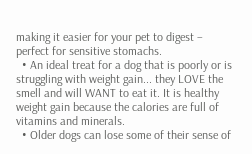making it easier for your pet to digest – perfect for sensitive stomachs.
  • An ideal treat for a dog that is poorly or is struggling with weight gain... they LOVE the smell and will WANT to eat it. It is healthy weight gain because the calories are full of vitamins and minerals.
  • Older dogs can lose some of their sense of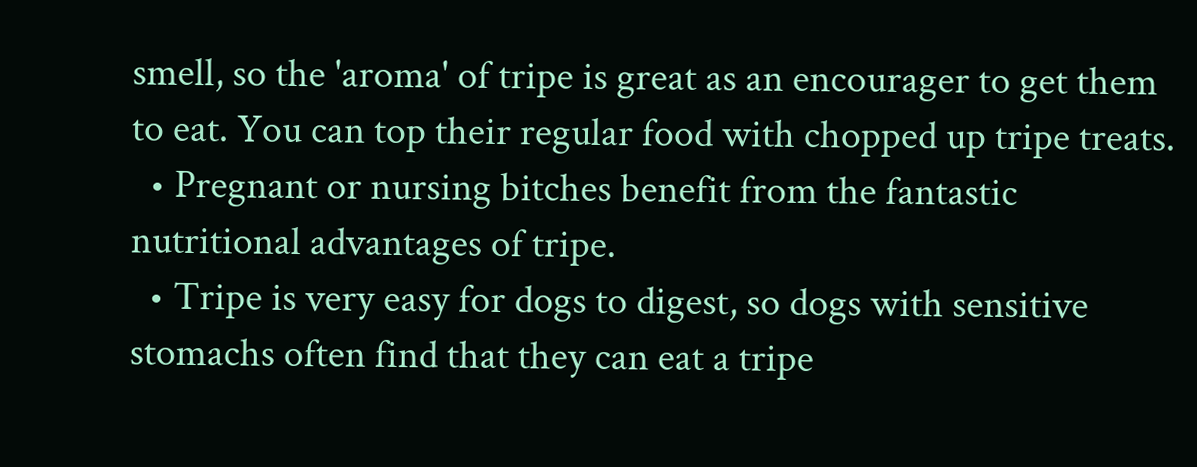smell, so the 'aroma' of tripe is great as an encourager to get them to eat. You can top their regular food with chopped up tripe treats.
  • Pregnant or nursing bitches benefit from the fantastic nutritional advantages of tripe.
  • Tripe is very easy for dogs to digest, so dogs with sensitive stomachs often find that they can eat a tripe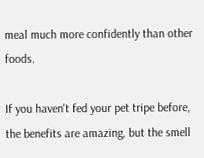meal much more confidently than other foods.

If you haven't fed your pet tripe before, the benefits are amazing, but the smell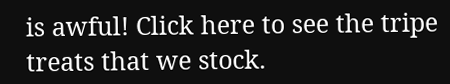is awful! Click here to see the tripe treats that we stock.